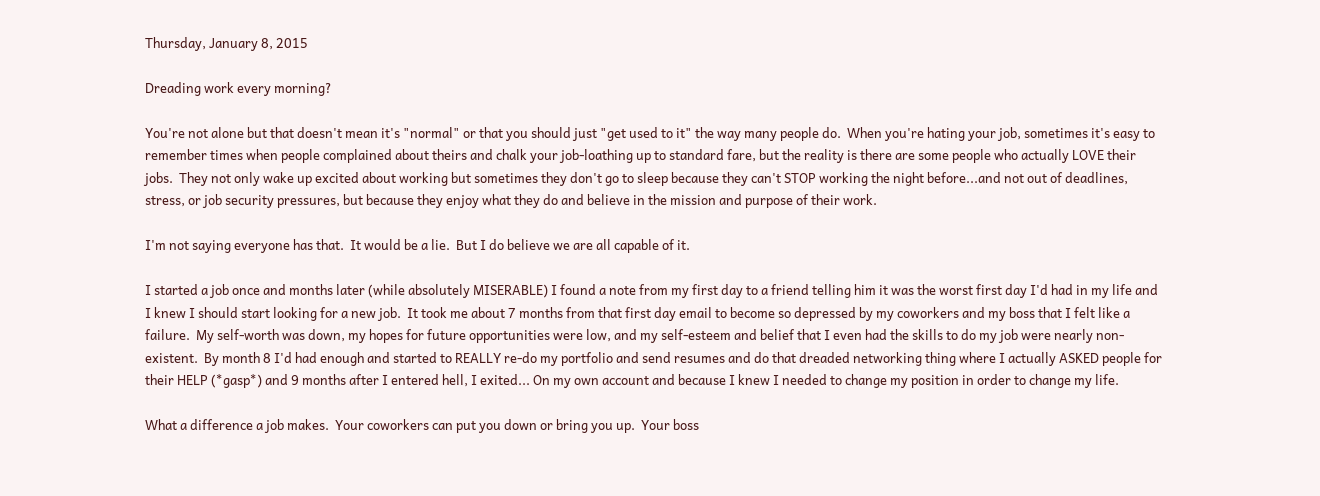Thursday, January 8, 2015

Dreading work every morning?

You're not alone but that doesn't mean it's "normal" or that you should just "get used to it" the way many people do.  When you're hating your job, sometimes it's easy to remember times when people complained about theirs and chalk your job-loathing up to standard fare, but the reality is there are some people who actually LOVE their jobs.  They not only wake up excited about working but sometimes they don't go to sleep because they can't STOP working the night before...and not out of deadlines, stress, or job security pressures, but because they enjoy what they do and believe in the mission and purpose of their work.

I'm not saying everyone has that.  It would be a lie.  But I do believe we are all capable of it.

I started a job once and months later (while absolutely MISERABLE) I found a note from my first day to a friend telling him it was the worst first day I'd had in my life and I knew I should start looking for a new job.  It took me about 7 months from that first day email to become so depressed by my coworkers and my boss that I felt like a failure.  My self-worth was down, my hopes for future opportunities were low, and my self-esteem and belief that I even had the skills to do my job were nearly non-existent.  By month 8 I'd had enough and started to REALLY re-do my portfolio and send resumes and do that dreaded networking thing where I actually ASKED people for their HELP (*gasp*) and 9 months after I entered hell, I exited... On my own account and because I knew I needed to change my position in order to change my life.

What a difference a job makes.  Your coworkers can put you down or bring you up.  Your boss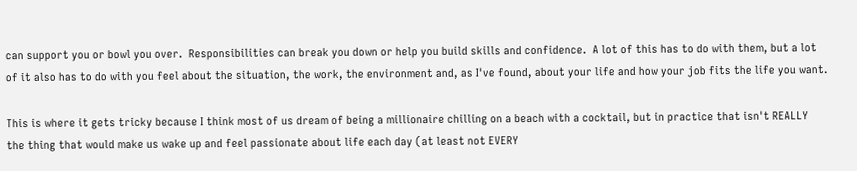can support you or bowl you over.  Responsibilities can break you down or help you build skills and confidence.  A lot of this has to do with them, but a lot of it also has to do with you feel about the situation, the work, the environment and, as I've found, about your life and how your job fits the life you want.

This is where it gets tricky because I think most of us dream of being a millionaire chilling on a beach with a cocktail, but in practice that isn't REALLY the thing that would make us wake up and feel passionate about life each day (at least not EVERY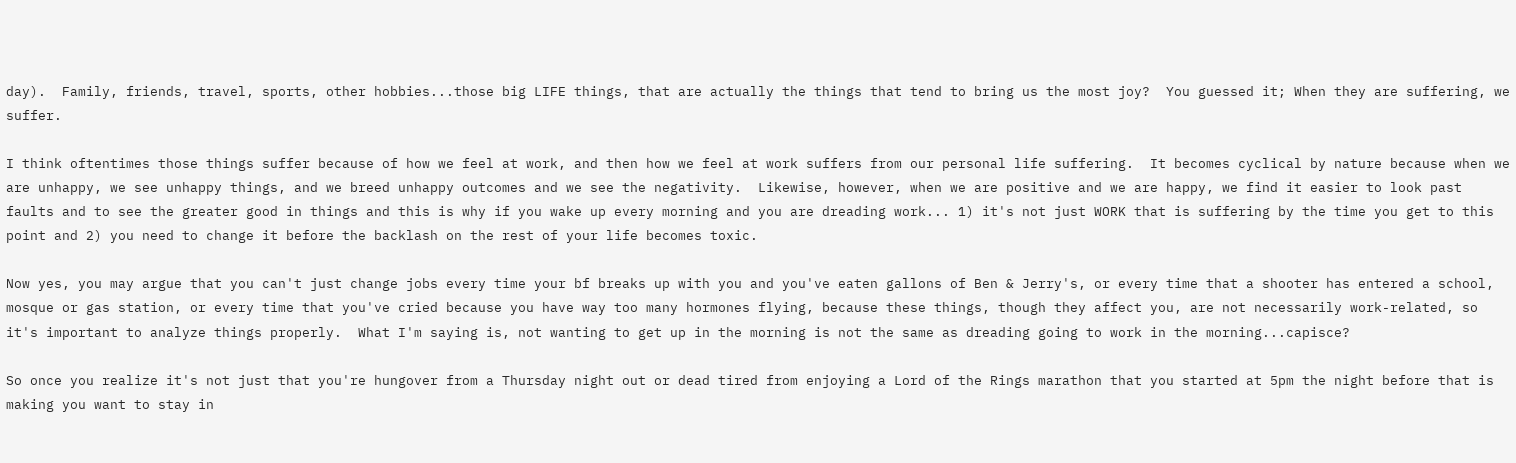day).  Family, friends, travel, sports, other hobbies...those big LIFE things, that are actually the things that tend to bring us the most joy?  You guessed it; When they are suffering, we suffer.

I think oftentimes those things suffer because of how we feel at work, and then how we feel at work suffers from our personal life suffering.  It becomes cyclical by nature because when we are unhappy, we see unhappy things, and we breed unhappy outcomes and we see the negativity.  Likewise, however, when we are positive and we are happy, we find it easier to look past faults and to see the greater good in things and this is why if you wake up every morning and you are dreading work... 1) it's not just WORK that is suffering by the time you get to this point and 2) you need to change it before the backlash on the rest of your life becomes toxic.

Now yes, you may argue that you can't just change jobs every time your bf breaks up with you and you've eaten gallons of Ben & Jerry's, or every time that a shooter has entered a school, mosque or gas station, or every time that you've cried because you have way too many hormones flying, because these things, though they affect you, are not necessarily work-related, so it's important to analyze things properly.  What I'm saying is, not wanting to get up in the morning is not the same as dreading going to work in the morning...capisce?

So once you realize it's not just that you're hungover from a Thursday night out or dead tired from enjoying a Lord of the Rings marathon that you started at 5pm the night before that is making you want to stay in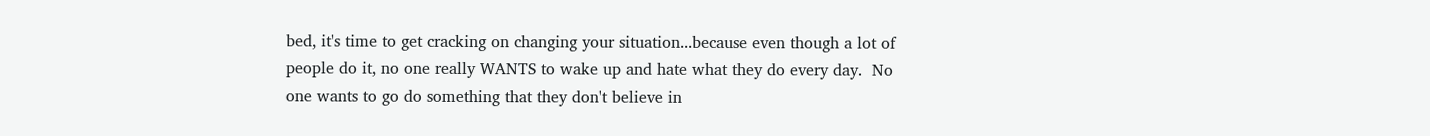bed, it's time to get cracking on changing your situation...because even though a lot of people do it, no one really WANTS to wake up and hate what they do every day.  No one wants to go do something that they don't believe in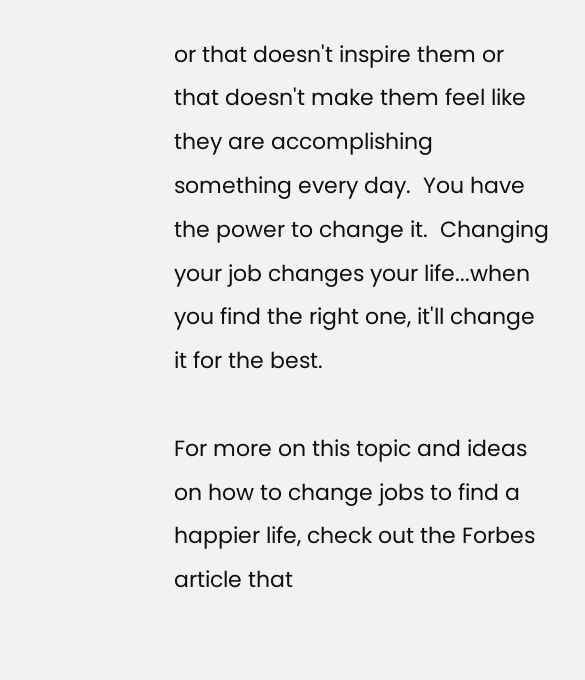or that doesn't inspire them or that doesn't make them feel like they are accomplishing something every day.  You have the power to change it.  Changing your job changes your life...when you find the right one, it'll change it for the best.

For more on this topic and ideas on how to change jobs to find a happier life, check out the Forbes article that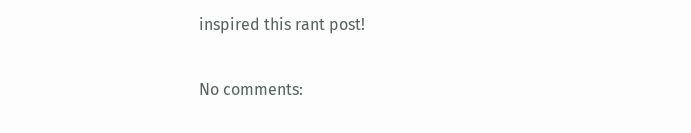inspired this rant post!

No comments: